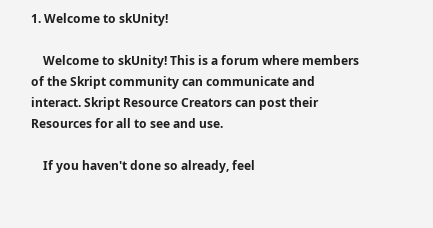1. Welcome to skUnity!

    Welcome to skUnity! This is a forum where members of the Skript community can communicate and interact. Skript Resource Creators can post their Resources for all to see and use.

    If you haven't done so already, feel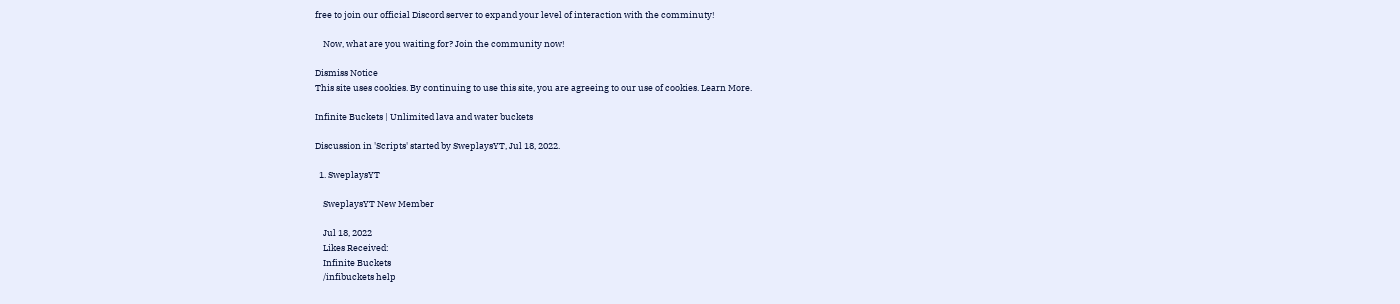free to join our official Discord server to expand your level of interaction with the comminuty!

    Now, what are you waiting for? Join the community now!

Dismiss Notice
This site uses cookies. By continuing to use this site, you are agreeing to our use of cookies. Learn More.

Infinite Buckets | Unlimited lava and water buckets

Discussion in 'Scripts' started by SweplaysYT, Jul 18, 2022.

  1. SweplaysYT

    SweplaysYT New Member

    Jul 18, 2022
    Likes Received:
    Infinite Buckets
    /infibuckets help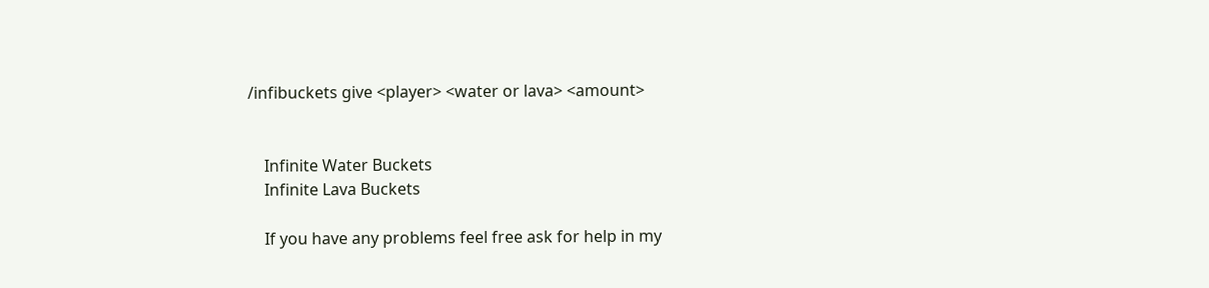/infibuckets give <player> <water or lava> <amount>


    Infinite Water Buckets
    Infinite Lava Buckets

    If you have any problems feel free ask for help in my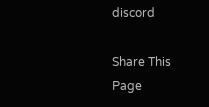discord

Share This Page